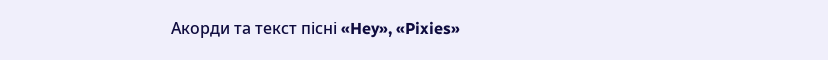Акорди та текст пісні «Hey», «Pixies»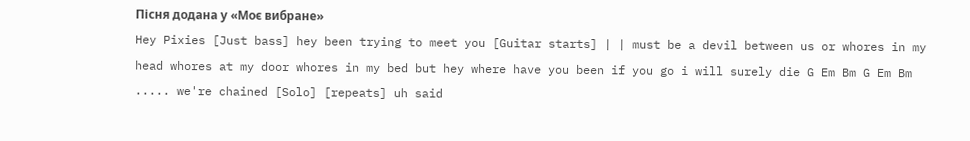Пісня додана у «Моє вибране»
Hey Pixies [Just bass] hey been trying to meet you [Guitar starts] | | must be a devil between us or whores in my head whores at my door whores in my bed but hey where have you been if you go i will surely die G Em Bm G Em Bm ..... we're chained [Solo] [repeats] uh said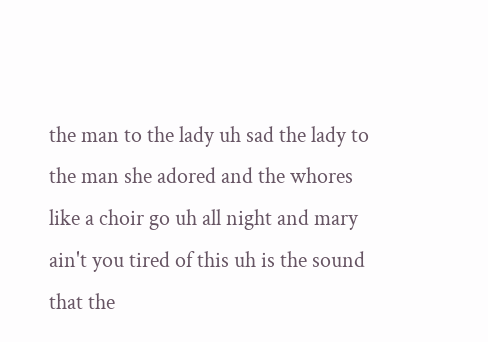the man to the lady uh sad the lady to the man she adored and the whores like a choir go uh all night and mary ain't you tired of this uh is the sound that the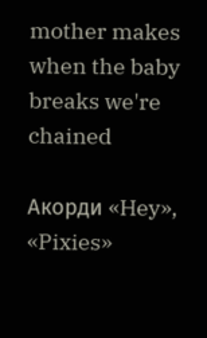mother makes when the baby breaks we're chained

Акорди «Hey», «Pixies»